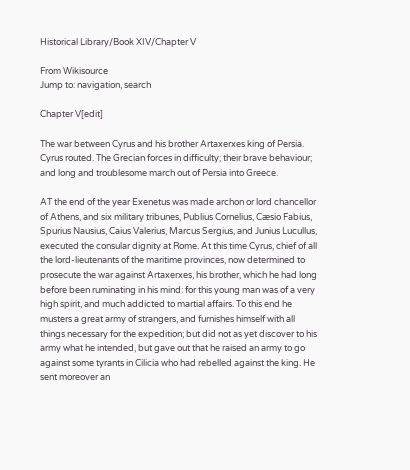Historical Library/Book XIV/Chapter V

From Wikisource
Jump to: navigation, search

Chapter V[edit]

The war between Cyrus and his brother Artaxerxes king of Persia. Cyrus routed. The Grecian forces in difficulty; their brave behaviour; and long and troublesome march out of Persia into Greece.

AT the end of the year Exenetus was made archon or lord chancellor of Athens, and six military tribunes, Publius Cornelius, Cæsio Fabius, Spurius Nausius, Caius Valerius, Marcus Sergius, and Junius Lucullus, executed the consular dignity at Rome. At this time Cyrus, chief of all the lord-lieutenants of the maritime provinces, now determined to prosecute the war against Artaxerxes, his brother, which he had long before been ruminating in his mind: for this young man was of a very high spirit, and much addicted to martial affairs. To this end he musters a great army of strangers, and furnishes himself with all things necessary for the expedition; but did not as yet discover to his army what he intended, but gave out that he raised an army to go against some tyrants in Cilicia who had rebelled against the king. He sent moreover an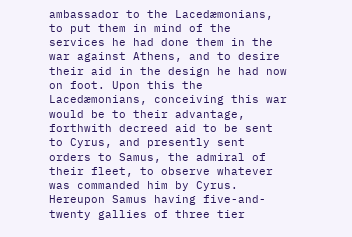ambassador to the Lacedæmonians, to put them in mind of the services he had done them in the war against Athens, and to desire their aid in the design he had now on foot. Upon this the Lacedæmonians, conceiving this war would be to their advantage, forthwith decreed aid to be sent to Cyrus, and presently sent orders to Samus, the admiral of their fleet, to observe whatever was commanded him by Cyrus. Hereupon Samus having five-and-twenty gallies of three tier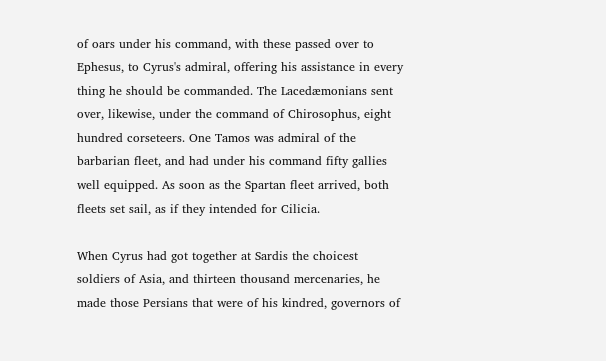of oars under his command, with these passed over to Ephesus, to Cyrus's admiral, offering his assistance in every thing he should be commanded. The Lacedæmonians sent over, likewise, under the command of Chirosophus, eight hundred corseteers. One Tamos was admiral of the barbarian fleet, and had under his command fifty gallies well equipped. As soon as the Spartan fleet arrived, both fleets set sail, as if they intended for Cilicia.

When Cyrus had got together at Sardis the choicest soldiers of Asia, and thirteen thousand mercenaries, he made those Persians that were of his kindred, governors of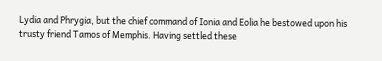Lydia and Phrygia, but the chief command of Ionia and Eolia he bestowed upon his trusty friend Tamos of Memphis. Having settled these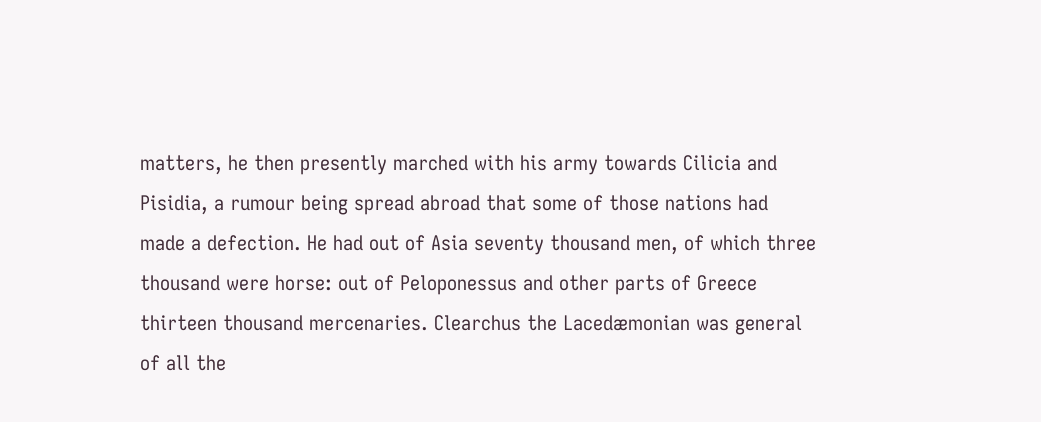matters, he then presently marched with his army towards Cilicia and Pisidia, a rumour being spread abroad that some of those nations had made a defection. He had out of Asia seventy thousand men, of which three thousand were horse: out of Peloponessus and other parts of Greece thirteen thousand mercenaries. Clearchus the Lacedæmonian was general of all the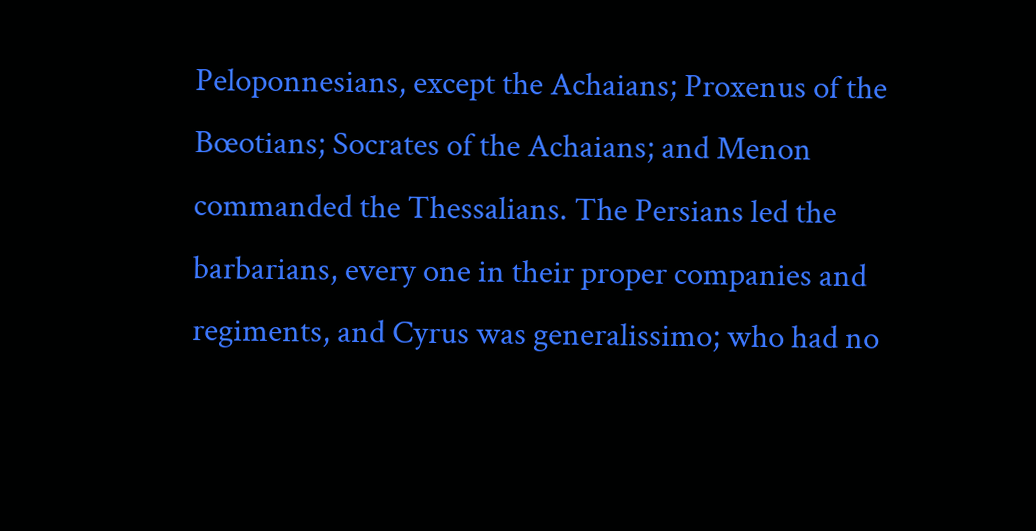Peloponnesians, except the Achaians; Proxenus of the Bœotians; Socrates of the Achaians; and Menon commanded the Thessalians. The Persians led the barbarians, every one in their proper companies and regiments, and Cyrus was generalissimo; who had no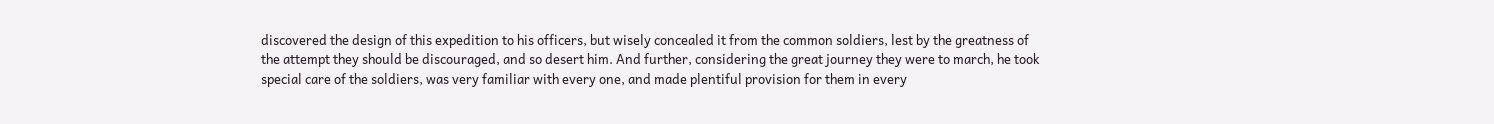discovered the design of this expedition to his officers, but wisely concealed it from the common soldiers, lest by the greatness of the attempt they should be discouraged, and so desert him. And further, considering the great journey they were to march, he took special care of the soldiers, was very familiar with every one, and made plentiful provision for them in every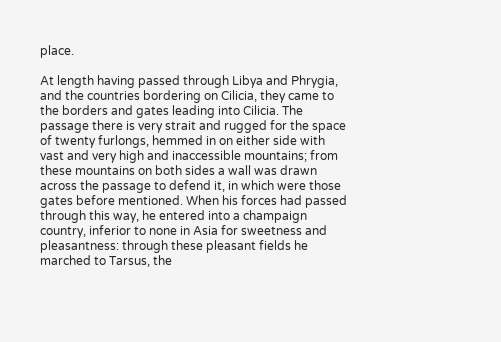place.

At length having passed through Libya and Phrygia, and the countries bordering on Cilicia, they came to the borders and gates leading into Cilicia. The passage there is very strait and rugged for the space of twenty furlongs, hemmed in on either side with vast and very high and inaccessible mountains; from these mountains on both sides a wall was drawn across the passage to defend it, in which were those gates before mentioned. When his forces had passed through this way, he entered into a champaign country, inferior to none in Asia for sweetness and pleasantness: through these pleasant fields he marched to Tarsus, the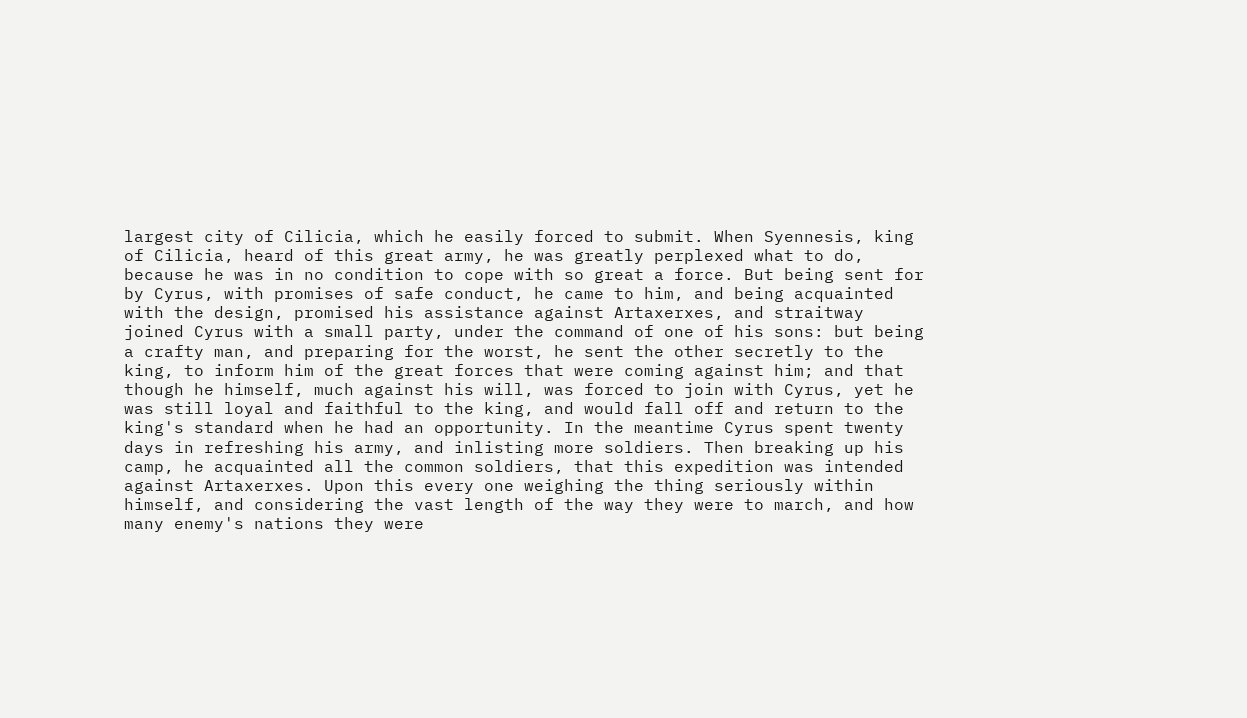largest city of Cilicia, which he easily forced to submit. When Syennesis, king of Cilicia, heard of this great army, he was greatly perplexed what to do, because he was in no condition to cope with so great a force. But being sent for by Cyrus, with promises of safe conduct, he came to him, and being acquainted with the design, promised his assistance against Artaxerxes, and straitway joined Cyrus with a small party, under the command of one of his sons: but being a crafty man, and preparing for the worst, he sent the other secretly to the king, to inform him of the great forces that were coming against him; and that though he himself, much against his will, was forced to join with Cyrus, yet he was still loyal and faithful to the king, and would fall off and return to the king's standard when he had an opportunity. In the meantime Cyrus spent twenty days in refreshing his army, and inlisting more soldiers. Then breaking up his camp, he acquainted all the common soldiers, that this expedition was intended against Artaxerxes. Upon this every one weighing the thing seriously within himself, and considering the vast length of the way they were to march, and how many enemy's nations they were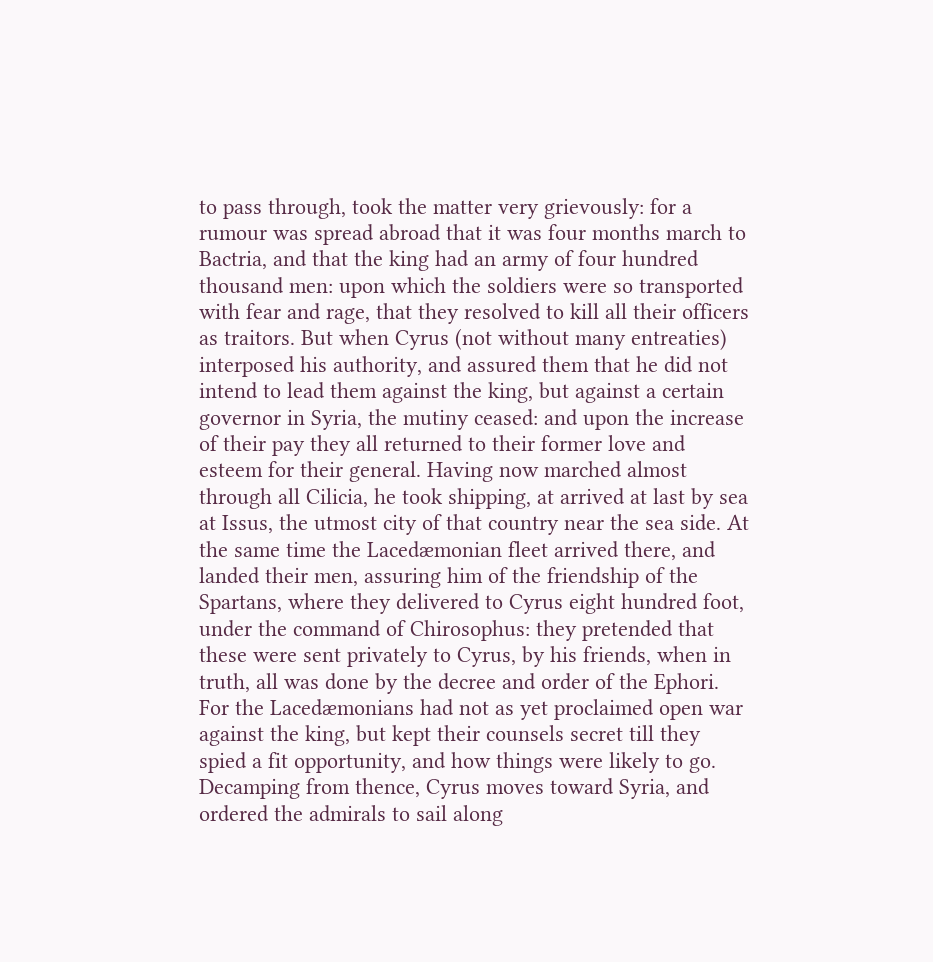to pass through, took the matter very grievously: for a rumour was spread abroad that it was four months march to Bactria, and that the king had an army of four hundred thousand men: upon which the soldiers were so transported with fear and rage, that they resolved to kill all their officers as traitors. But when Cyrus (not without many entreaties) interposed his authority, and assured them that he did not intend to lead them against the king, but against a certain governor in Syria, the mutiny ceased: and upon the increase of their pay they all returned to their former love and esteem for their general. Having now marched almost through all Cilicia, he took shipping, at arrived at last by sea at Issus, the utmost city of that country near the sea side. At the same time the Lacedæmonian fleet arrived there, and landed their men, assuring him of the friendship of the Spartans, where they delivered to Cyrus eight hundred foot, under the command of Chirosophus: they pretended that these were sent privately to Cyrus, by his friends, when in truth, all was done by the decree and order of the Ephori. For the Lacedæmonians had not as yet proclaimed open war against the king, but kept their counsels secret till they spied a fit opportunity, and how things were likely to go. Decamping from thence, Cyrus moves toward Syria, and ordered the admirals to sail along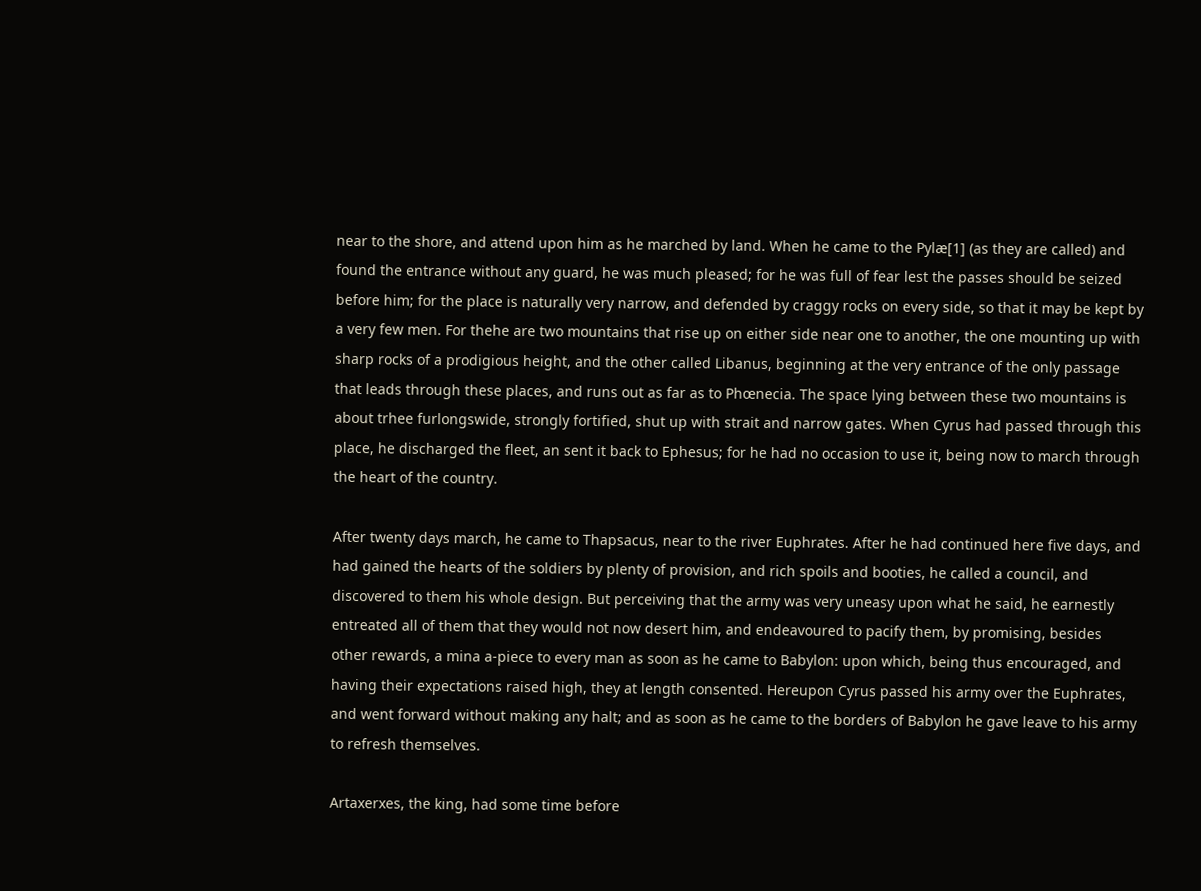near to the shore, and attend upon him as he marched by land. When he came to the Pylæ[1] (as they are called) and found the entrance without any guard, he was much pleased; for he was full of fear lest the passes should be seized before him; for the place is naturally very narrow, and defended by craggy rocks on every side, so that it may be kept by a very few men. For thehe are two mountains that rise up on either side near one to another, the one mounting up with sharp rocks of a prodigious height, and the other called Libanus, beginning at the very entrance of the only passage that leads through these places, and runs out as far as to Phœnecia. The space lying between these two mountains is about trhee furlongswide, strongly fortified, shut up with strait and narrow gates. When Cyrus had passed through this place, he discharged the fleet, an sent it back to Ephesus; for he had no occasion to use it, being now to march through the heart of the country.

After twenty days march, he came to Thapsacus, near to the river Euphrates. After he had continued here five days, and had gained the hearts of the soldiers by plenty of provision, and rich spoils and booties, he called a council, and discovered to them his whole design. But perceiving that the army was very uneasy upon what he said, he earnestly entreated all of them that they would not now desert him, and endeavoured to pacify them, by promising, besides other rewards, a mina a-piece to every man as soon as he came to Babylon: upon which, being thus encouraged, and having their expectations raised high, they at length consented. Hereupon Cyrus passed his army over the Euphrates, and went forward without making any halt; and as soon as he came to the borders of Babylon he gave leave to his army to refresh themselves.

Artaxerxes, the king, had some time before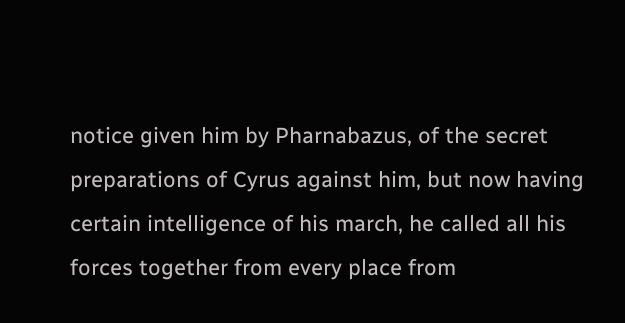notice given him by Pharnabazus, of the secret preparations of Cyrus against him, but now having certain intelligence of his march, he called all his forces together from every place from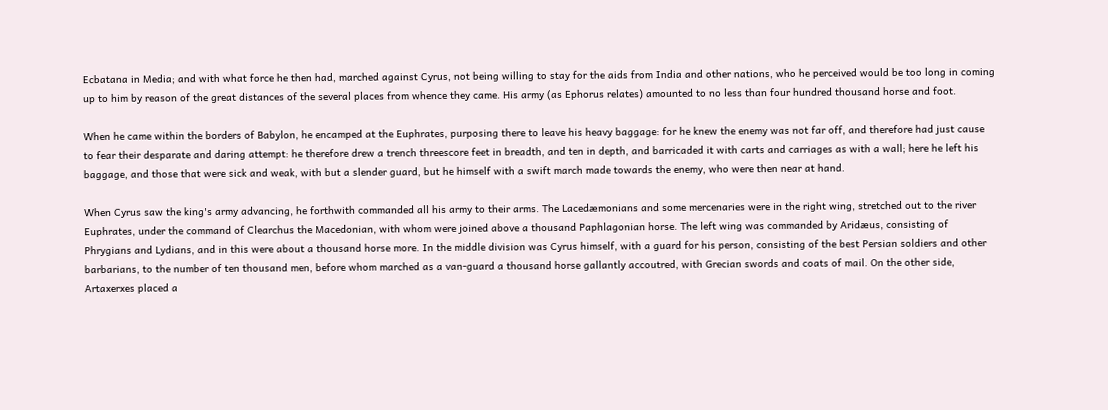Ecbatana in Media; and with what force he then had, marched against Cyrus, not being willing to stay for the aids from India and other nations, who he perceived would be too long in coming up to him by reason of the great distances of the several places from whence they came. His army (as Ephorus relates) amounted to no less than four hundred thousand horse and foot.

When he came within the borders of Babylon, he encamped at the Euphrates, purposing there to leave his heavy baggage: for he knew the enemy was not far off, and therefore had just cause to fear their desparate and daring attempt: he therefore drew a trench threescore feet in breadth, and ten in depth, and barricaded it with carts and carriages as with a wall; here he left his baggage, and those that were sick and weak, with but a slender guard, but he himself with a swift march made towards the enemy, who were then near at hand.

When Cyrus saw the king's army advancing, he forthwith commanded all his army to their arms. The Lacedæmonians and some mercenaries were in the right wing, stretched out to the river Euphrates, under the command of Clearchus the Macedonian, with whom were joined above a thousand Paphlagonian horse. The left wing was commanded by Aridæus, consisting of Phrygians and Lydians, and in this were about a thousand horse more. In the middle division was Cyrus himself, with a guard for his person, consisting of the best Persian soldiers and other barbarians, to the number of ten thousand men, before whom marched as a van-guard a thousand horse gallantly accoutred, with Grecian swords and coats of mail. On the other side, Artaxerxes placed a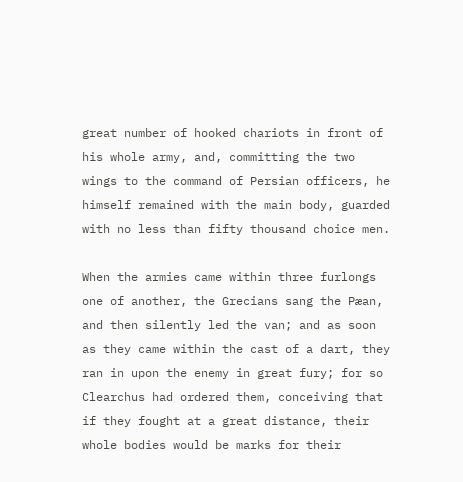great number of hooked chariots in front of his whole army, and, committing the two wings to the command of Persian officers, he himself remained with the main body, guarded with no less than fifty thousand choice men.

When the armies came within three furlongs one of another, the Grecians sang the Pæan, and then silently led the van; and as soon as they came within the cast of a dart, they ran in upon the enemy in great fury; for so Clearchus had ordered them, conceiving that if they fought at a great distance, their whole bodies would be marks for their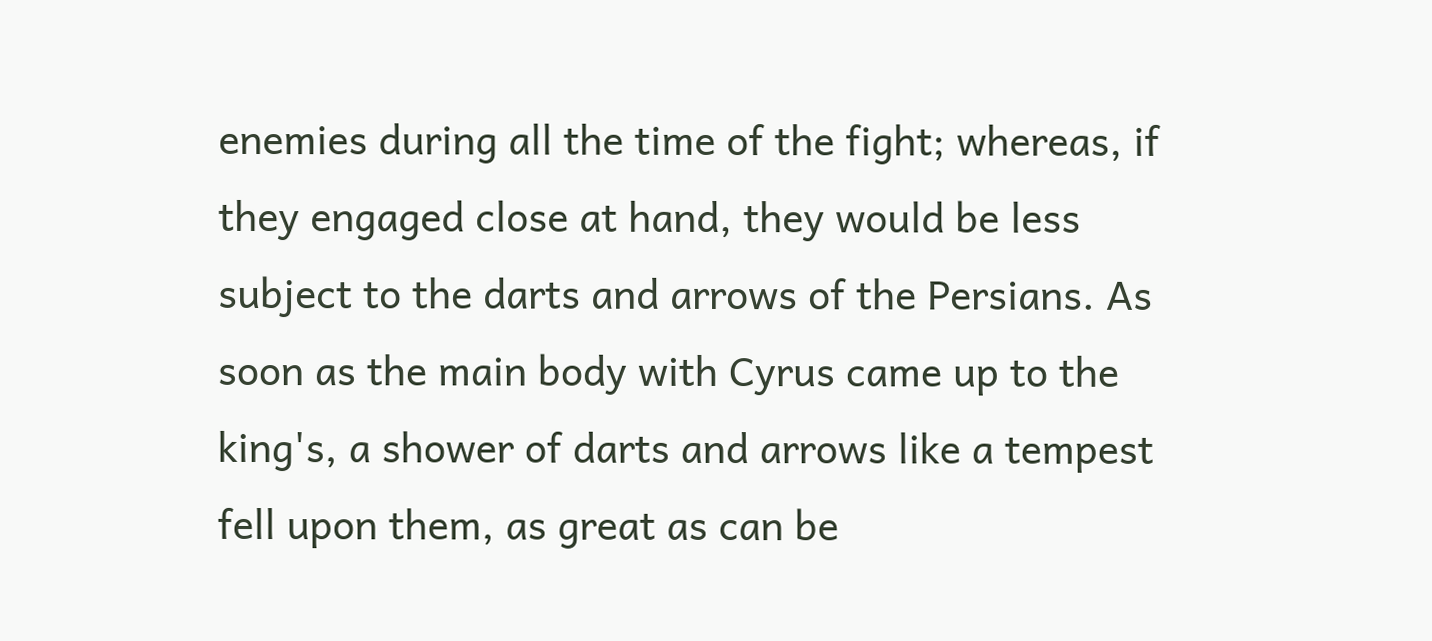enemies during all the time of the fight; whereas, if they engaged close at hand, they would be less subject to the darts and arrows of the Persians. As soon as the main body with Cyrus came up to the king's, a shower of darts and arrows like a tempest fell upon them, as great as can be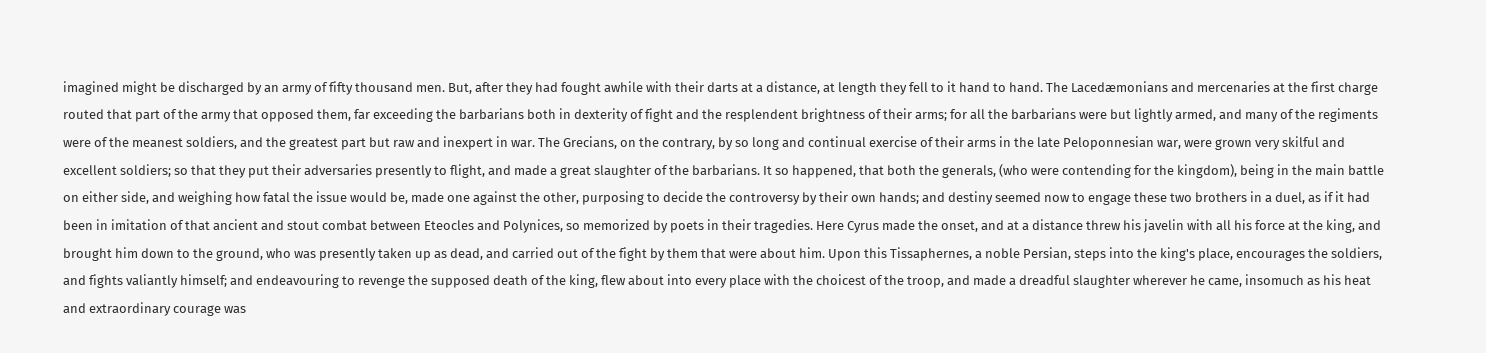imagined might be discharged by an army of fifty thousand men. But, after they had fought awhile with their darts at a distance, at length they fell to it hand to hand. The Lacedæmonians and mercenaries at the first charge routed that part of the army that opposed them, far exceeding the barbarians both in dexterity of fight and the resplendent brightness of their arms; for all the barbarians were but lightly armed, and many of the regiments were of the meanest soldiers, and the greatest part but raw and inexpert in war. The Grecians, on the contrary, by so long and continual exercise of their arms in the late Peloponnesian war, were grown very skilful and excellent soldiers; so that they put their adversaries presently to flight, and made a great slaughter of the barbarians. It so happened, that both the generals, (who were contending for the kingdom), being in the main battle on either side, and weighing how fatal the issue would be, made one against the other, purposing to decide the controversy by their own hands; and destiny seemed now to engage these two brothers in a duel, as if it had been in imitation of that ancient and stout combat between Eteocles and Polynices, so memorized by poets in their tragedies. Here Cyrus made the onset, and at a distance threw his javelin with all his force at the king, and brought him down to the ground, who was presently taken up as dead, and carried out of the fight by them that were about him. Upon this Tissaphernes, a noble Persian, steps into the king's place, encourages the soldiers, and fights valiantly himself; and endeavouring to revenge the supposed death of the king, flew about into every place with the choicest of the troop, and made a dreadful slaughter wherever he came, insomuch as his heat and extraordinary courage was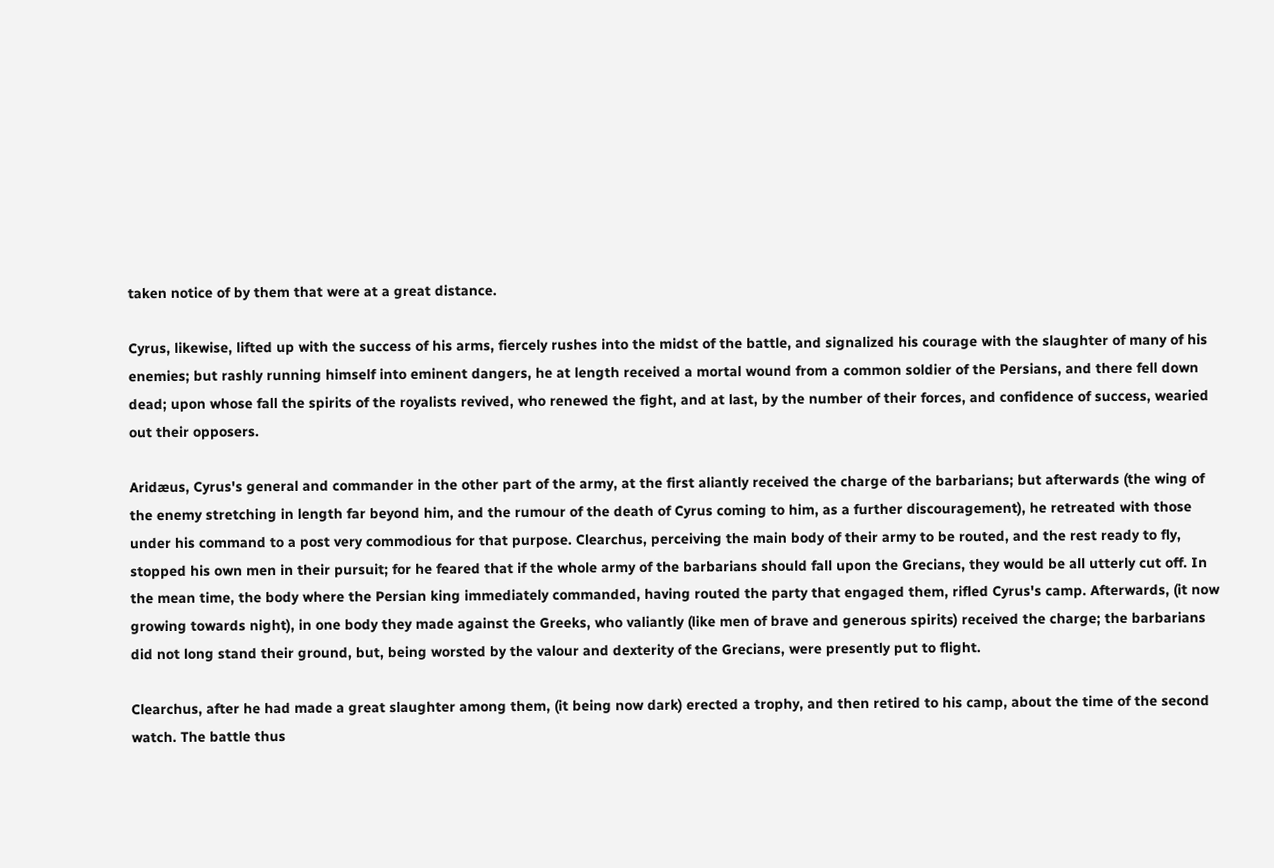taken notice of by them that were at a great distance.

Cyrus, likewise, lifted up with the success of his arms, fiercely rushes into the midst of the battle, and signalized his courage with the slaughter of many of his enemies; but rashly running himself into eminent dangers, he at length received a mortal wound from a common soldier of the Persians, and there fell down dead; upon whose fall the spirits of the royalists revived, who renewed the fight, and at last, by the number of their forces, and confidence of success, wearied out their opposers.

Aridæus, Cyrus's general and commander in the other part of the army, at the first aliantly received the charge of the barbarians; but afterwards (the wing of the enemy stretching in length far beyond him, and the rumour of the death of Cyrus coming to him, as a further discouragement), he retreated with those under his command to a post very commodious for that purpose. Clearchus, perceiving the main body of their army to be routed, and the rest ready to fly, stopped his own men in their pursuit; for he feared that if the whole army of the barbarians should fall upon the Grecians, they would be all utterly cut off. In the mean time, the body where the Persian king immediately commanded, having routed the party that engaged them, rifled Cyrus's camp. Afterwards, (it now growing towards night), in one body they made against the Greeks, who valiantly (like men of brave and generous spirits) received the charge; the barbarians did not long stand their ground, but, being worsted by the valour and dexterity of the Grecians, were presently put to flight.

Clearchus, after he had made a great slaughter among them, (it being now dark) erected a trophy, and then retired to his camp, about the time of the second watch. The battle thus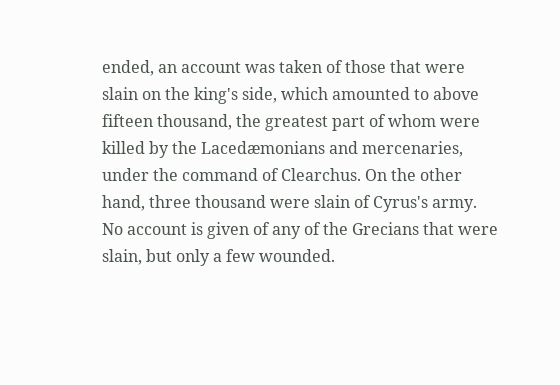ended, an account was taken of those that were slain on the king's side, which amounted to above fifteen thousand, the greatest part of whom were killed by the Lacedæmonians and mercenaries, under the command of Clearchus. On the other hand, three thousand were slain of Cyrus's army. No account is given of any of the Grecians that were slain, but only a few wounded.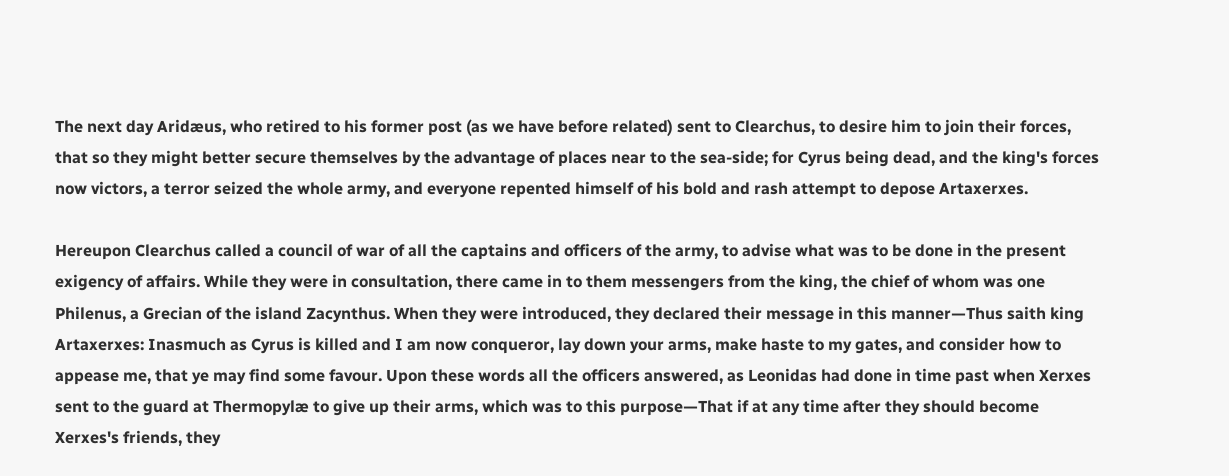The next day Aridæus, who retired to his former post (as we have before related) sent to Clearchus, to desire him to join their forces, that so they might better secure themselves by the advantage of places near to the sea-side; for Cyrus being dead, and the king's forces now victors, a terror seized the whole army, and everyone repented himself of his bold and rash attempt to depose Artaxerxes.

Hereupon Clearchus called a council of war of all the captains and officers of the army, to advise what was to be done in the present exigency of affairs. While they were in consultation, there came in to them messengers from the king, the chief of whom was one Philenus, a Grecian of the island Zacynthus. When they were introduced, they declared their message in this manner—Thus saith king Artaxerxes: Inasmuch as Cyrus is killed and I am now conqueror, lay down your arms, make haste to my gates, and consider how to appease me, that ye may find some favour. Upon these words all the officers answered, as Leonidas had done in time past when Xerxes sent to the guard at Thermopylæ to give up their arms, which was to this purpose—That if at any time after they should become Xerxes's friends, they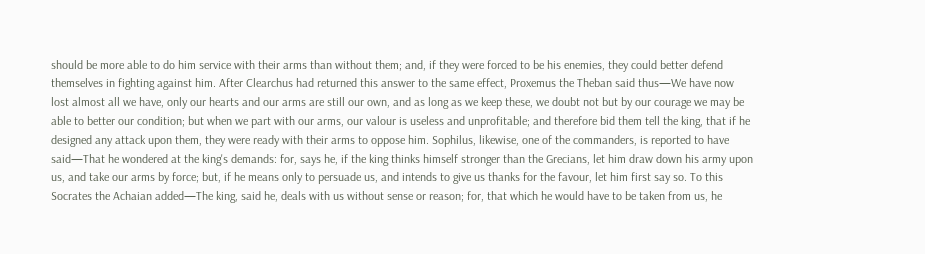should be more able to do him service with their arms than without them; and, if they were forced to be his enemies, they could better defend themselves in fighting against him. After Clearchus had returned this answer to the same effect, Proxemus the Theban said thus—We have now lost almost all we have, only our hearts and our arms are still our own, and as long as we keep these, we doubt not but by our courage we may be able to better our condition; but when we part with our arms, our valour is useless and unprofitable; and therefore bid them tell the king, that if he designed any attack upon them, they were ready with their arms to oppose him. Sophilus, likewise, one of the commanders, is reported to have said—That he wondered at the king's demands: for, says he, if the king thinks himself stronger than the Grecians, let him draw down his army upon us, and take our arms by force; but, if he means only to persuade us, and intends to give us thanks for the favour, let him first say so. To this Socrates the Achaian added—The king, said he, deals with us without sense or reason; for, that which he would have to be taken from us, he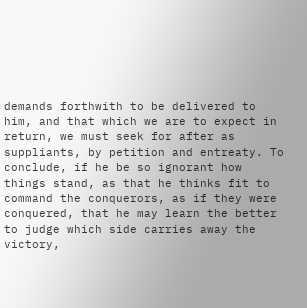demands forthwith to be delivered to him, and that which we are to expect in return, we must seek for after as suppliants, by petition and entreaty. To conclude, if he be so ignorant how things stand, as that he thinks fit to command the conquerors, as if they were conquered, that he may learn the better to judge which side carries away the victory,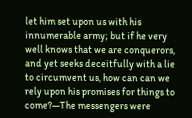let him set upon us with his innumerable army; but if he very well knows that we are conquerors, and yet seeks deceitfully with a lie to circumvent us, how can can we rely upon his promises for things to come?—The messengers were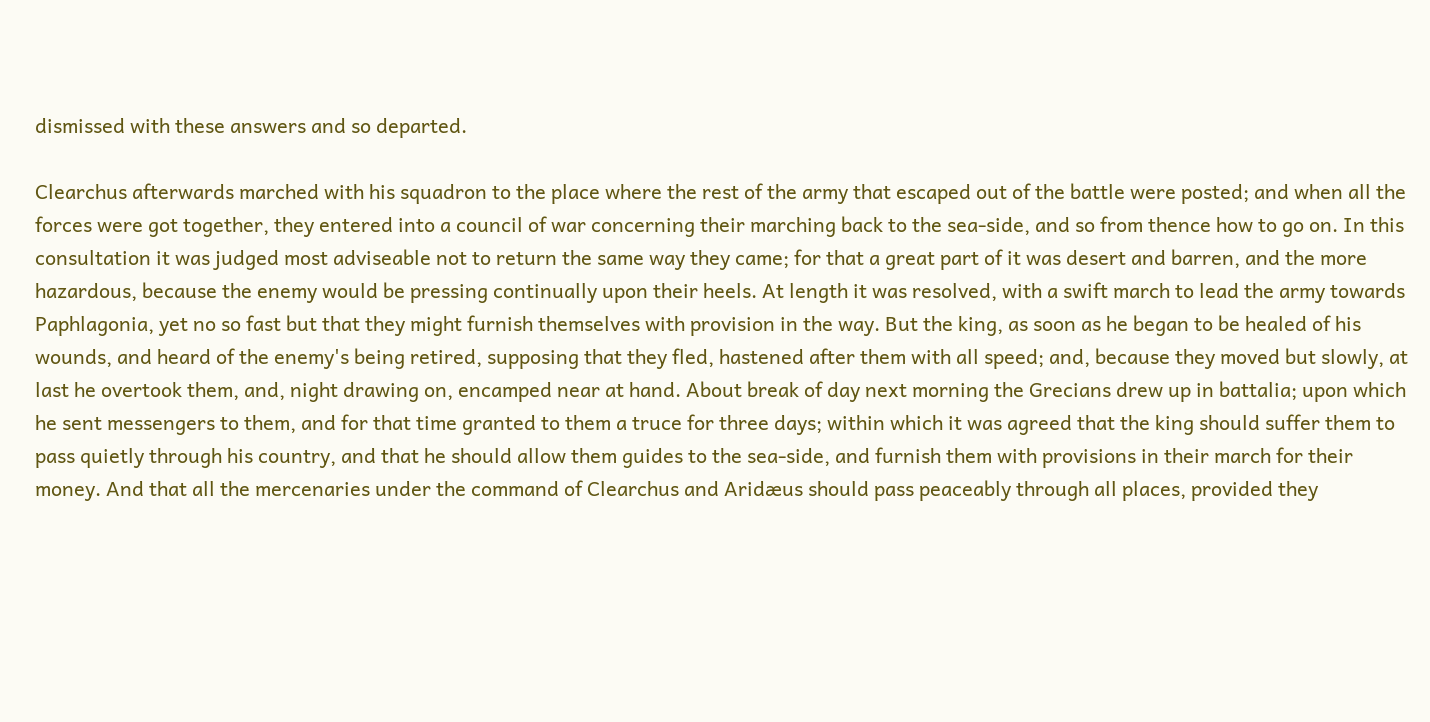dismissed with these answers and so departed.

Clearchus afterwards marched with his squadron to the place where the rest of the army that escaped out of the battle were posted; and when all the forces were got together, they entered into a council of war concerning their marching back to the sea-side, and so from thence how to go on. In this consultation it was judged most adviseable not to return the same way they came; for that a great part of it was desert and barren, and the more hazardous, because the enemy would be pressing continually upon their heels. At length it was resolved, with a swift march to lead the army towards Paphlagonia, yet no so fast but that they might furnish themselves with provision in the way. But the king, as soon as he began to be healed of his wounds, and heard of the enemy's being retired, supposing that they fled, hastened after them with all speed; and, because they moved but slowly, at last he overtook them, and, night drawing on, encamped near at hand. About break of day next morning the Grecians drew up in battalia; upon which he sent messengers to them, and for that time granted to them a truce for three days; within which it was agreed that the king should suffer them to pass quietly through his country, and that he should allow them guides to the sea-side, and furnish them with provisions in their march for their money. And that all the mercenaries under the command of Clearchus and Aridæus should pass peaceably through all places, provided they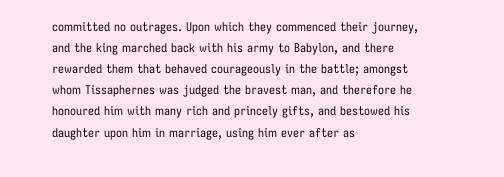committed no outrages. Upon which they commenced their journey, and the king marched back with his army to Babylon, and there rewarded them that behaved courageously in the battle; amongst whom Tissaphernes was judged the bravest man, and therefore he honoured him with many rich and princely gifts, and bestowed his daughter upon him in marriage, using him ever after as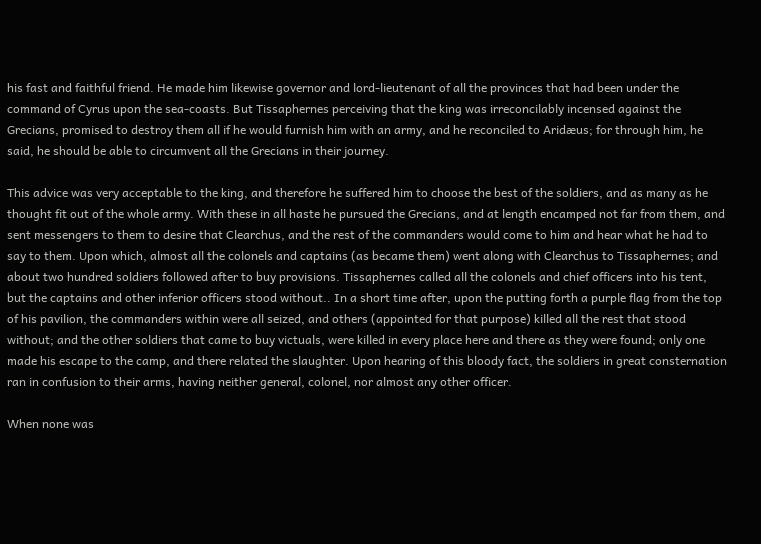his fast and faithful friend. He made him likewise governor and lord-lieutenant of all the provinces that had been under the command of Cyrus upon the sea-coasts. But Tissaphernes perceiving that the king was irreconcilably incensed against the Grecians, promised to destroy them all if he would furnish him with an army, and he reconciled to Aridæus; for through him, he said, he should be able to circumvent all the Grecians in their journey.

This advice was very acceptable to the king, and therefore he suffered him to choose the best of the soldiers, and as many as he thought fit out of the whole army. With these in all haste he pursued the Grecians, and at length encamped not far from them, and sent messengers to them to desire that Clearchus, and the rest of the commanders would come to him and hear what he had to say to them. Upon which, almost all the colonels and captains (as became them) went along with Clearchus to Tissaphernes; and about two hundred soldiers followed after to buy provisions. Tissaphernes called all the colonels and chief officers into his tent, but the captains and other inferior officers stood without.. In a short time after, upon the putting forth a purple flag from the top of his pavilion, the commanders within were all seized, and others (appointed for that purpose) killed all the rest that stood without; and the other soldiers that came to buy victuals, were killed in every place here and there as they were found; only one made his escape to the camp, and there related the slaughter. Upon hearing of this bloody fact, the soldiers in great consternation ran in confusion to their arms, having neither general, colonel, nor almost any other officer.

When none was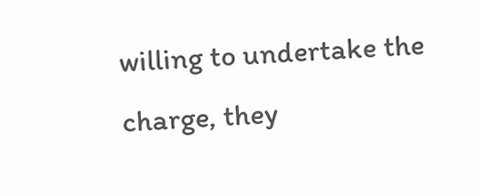willing to undertake the charge, they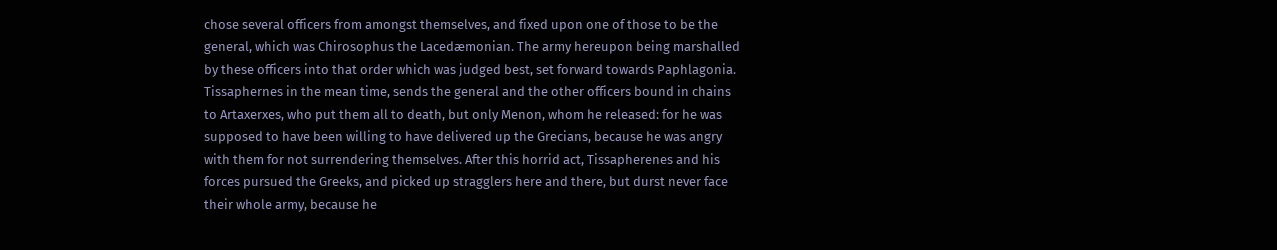chose several officers from amongst themselves, and fixed upon one of those to be the general, which was Chirosophus the Lacedæmonian. The army hereupon being marshalled by these officers into that order which was judged best, set forward towards Paphlagonia. Tissaphernes in the mean time, sends the general and the other officers bound in chains to Artaxerxes, who put them all to death, but only Menon, whom he released: for he was supposed to have been willing to have delivered up the Grecians, because he was angry with them for not surrendering themselves. After this horrid act, Tissapherenes and his forces pursued the Greeks, and picked up stragglers here and there, but durst never face their whole army, because he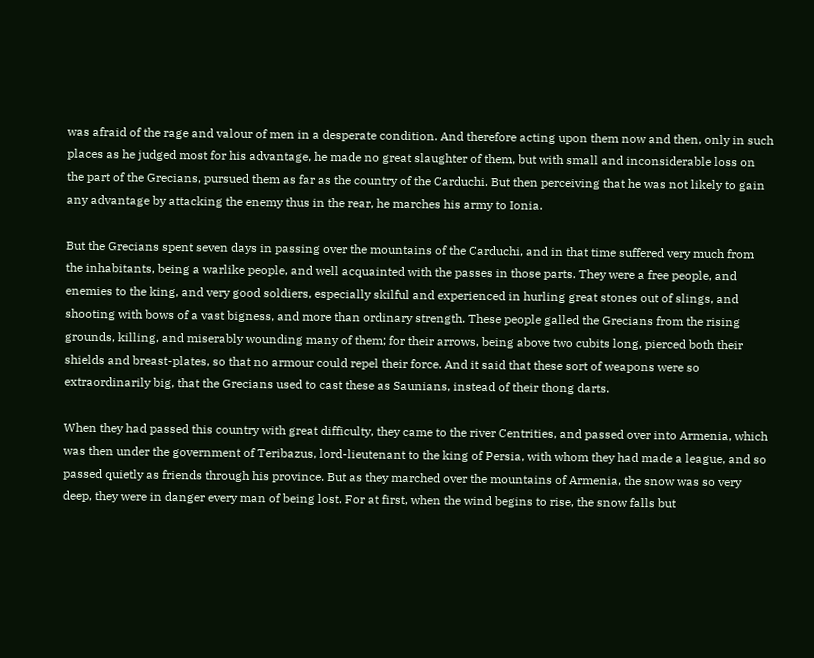was afraid of the rage and valour of men in a desperate condition. And therefore acting upon them now and then, only in such places as he judged most for his advantage, he made no great slaughter of them, but with small and inconsiderable loss on the part of the Grecians, pursued them as far as the country of the Carduchi. But then perceiving that he was not likely to gain any advantage by attacking the enemy thus in the rear, he marches his army to Ionia.

But the Grecians spent seven days in passing over the mountains of the Carduchi, and in that time suffered very much from the inhabitants, being a warlike people, and well acquainted with the passes in those parts. They were a free people, and enemies to the king, and very good soldiers, especially skilful and experienced in hurling great stones out of slings, and shooting with bows of a vast bigness, and more than ordinary strength. These people galled the Grecians from the rising grounds, killing, and miserably wounding many of them; for their arrows, being above two cubits long, pierced both their shields and breast-plates, so that no armour could repel their force. And it said that these sort of weapons were so extraordinarily big, that the Grecians used to cast these as Saunians, instead of their thong darts.

When they had passed this country with great difficulty, they came to the river Centrities, and passed over into Armenia, which was then under the government of Teribazus, lord-lieutenant to the king of Persia, with whom they had made a league, and so passed quietly as friends through his province. But as they marched over the mountains of Armenia, the snow was so very deep, they were in danger every man of being lost. For at first, when the wind begins to rise, the snow falls but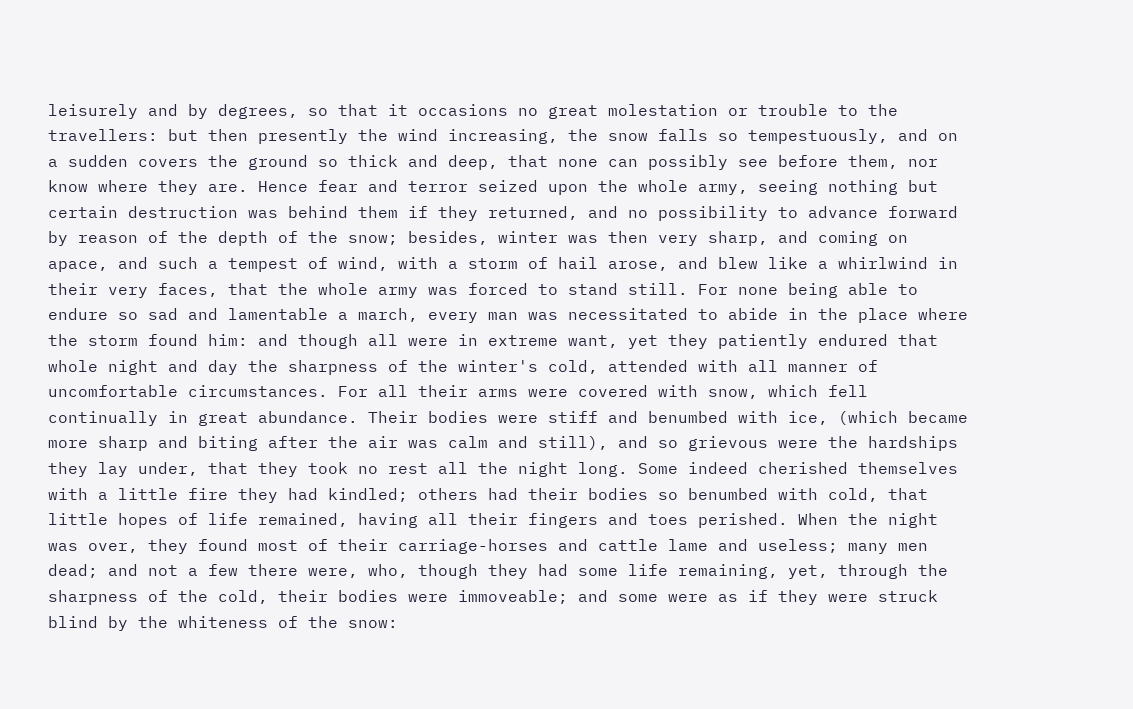leisurely and by degrees, so that it occasions no great molestation or trouble to the travellers: but then presently the wind increasing, the snow falls so tempestuously, and on a sudden covers the ground so thick and deep, that none can possibly see before them, nor know where they are. Hence fear and terror seized upon the whole army, seeing nothing but certain destruction was behind them if they returned, and no possibility to advance forward by reason of the depth of the snow; besides, winter was then very sharp, and coming on apace, and such a tempest of wind, with a storm of hail arose, and blew like a whirlwind in their very faces, that the whole army was forced to stand still. For none being able to endure so sad and lamentable a march, every man was necessitated to abide in the place where the storm found him: and though all were in extreme want, yet they patiently endured that whole night and day the sharpness of the winter's cold, attended with all manner of uncomfortable circumstances. For all their arms were covered with snow, which fell continually in great abundance. Their bodies were stiff and benumbed with ice, (which became more sharp and biting after the air was calm and still), and so grievous were the hardships they lay under, that they took no rest all the night long. Some indeed cherished themselves with a little fire they had kindled; others had their bodies so benumbed with cold, that little hopes of life remained, having all their fingers and toes perished. When the night was over, they found most of their carriage-horses and cattle lame and useless; many men dead; and not a few there were, who, though they had some life remaining, yet, through the sharpness of the cold, their bodies were immoveable; and some were as if they were struck blind by the whiteness of the snow: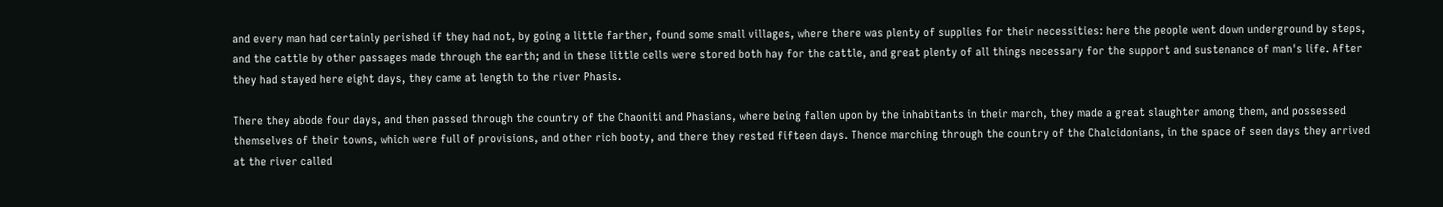and every man had certainly perished if they had not, by going a little farther, found some small villages, where there was plenty of supplies for their necessities: here the people went down underground by steps, and the cattle by other passages made through the earth; and in these little cells were stored both hay for the cattle, and great plenty of all things necessary for the support and sustenance of man's life. After they had stayed here eight days, they came at length to the river Phasis.

There they abode four days, and then passed through the country of the Chaoniti and Phasians, where being fallen upon by the inhabitants in their march, they made a great slaughter among them, and possessed themselves of their towns, which were full of provisions, and other rich booty, and there they rested fifteen days. Thence marching through the country of the Chalcidonians, in the space of seen days they arrived at the river called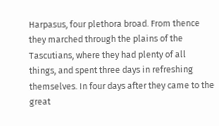Harpasus, four plethora broad. From thence they marched through the plains of the Tascutians, where they had plenty of all things, and spent three days in refreshing themselves. In four days after they came to the great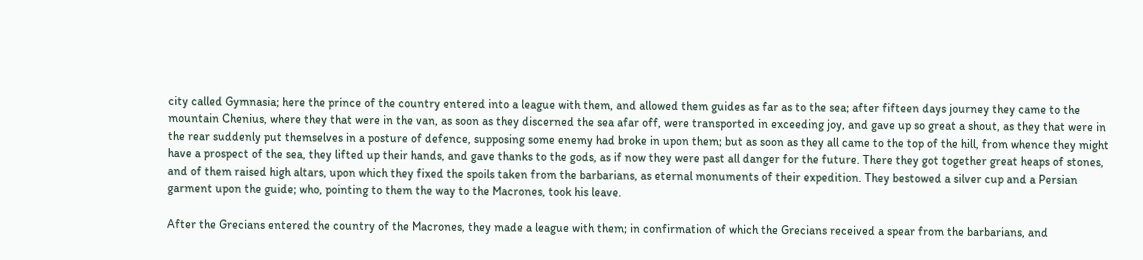city called Gymnasia; here the prince of the country entered into a league with them, and allowed them guides as far as to the sea; after fifteen days journey they came to the mountain Chenius, where they that were in the van, as soon as they discerned the sea afar off, were transported in exceeding joy, and gave up so great a shout, as they that were in the rear suddenly put themselves in a posture of defence, supposing some enemy had broke in upon them; but as soon as they all came to the top of the hill, from whence they might have a prospect of the sea, they lifted up their hands, and gave thanks to the gods, as if now they were past all danger for the future. There they got together great heaps of stones, and of them raised high altars, upon which they fixed the spoils taken from the barbarians, as eternal monuments of their expedition. They bestowed a silver cup and a Persian garment upon the guide; who, pointing to them the way to the Macrones, took his leave.

After the Grecians entered the country of the Macrones, they made a league with them; in confirmation of which the Grecians received a spear from the barbarians, and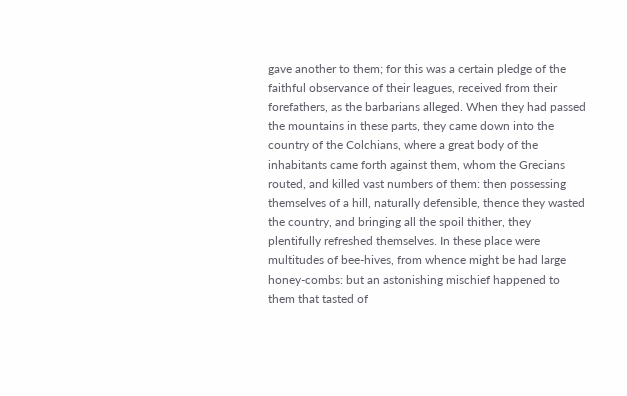gave another to them; for this was a certain pledge of the faithful observance of their leagues, received from their forefathers, as the barbarians alleged. When they had passed the mountains in these parts, they came down into the country of the Colchians, where a great body of the inhabitants came forth against them, whom the Grecians routed, and killed vast numbers of them: then possessing themselves of a hill, naturally defensible, thence they wasted the country, and bringing all the spoil thither, they plentifully refreshed themselves. In these place were multitudes of bee-hives, from whence might be had large honey-combs: but an astonishing mischief happened to them that tasted of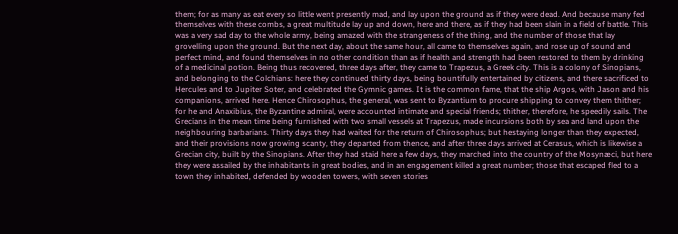them; for as many as eat every so little went presently mad, and lay upon the ground as if they were dead. And because many fed themselves with these combs, a great multitude lay up and down, here and there, as if they had been slain in a field of battle. This was a very sad day to the whole army, being amazed with the strangeness of the thing, and the number of those that lay grovelling upon the ground. But the next day, about the same hour, all came to themselves again, and rose up of sound and perfect mind, and found themselves in no other condition than as if health and strength had been restored to them by drinking of a medicinal potion. Being thus recovered, three days after, they came to Trapezus, a Greek city. This is a colony of Sinopians, and belonging to the Colchians: here they continued thirty days, being bountifully entertained by citizens, and there sacrificed to Hercules and to Jupiter Soter, and celebrated the Gymnic games. It is the common fame, that the ship Argos, with Jason and his companions, arrived here. Hence Chirosophus, the general, was sent to Byzantium to procure shipping to convey them thither; for he and Anaxibius, the Byzantine admiral, were accounted intimate and special friends; thither, therefore, he speedily sails. The Grecians in the mean time being furnished with two small vessels at Trapezus, made incursions both by sea and land upon the neighbouring barbarians. Thirty days they had waited for the return of Chirosophus; but hestaying longer than they expected, and their provisions now growing scanty, they departed from thence, and after three days arrived at Cerasus, which is likewise a Grecian city, built by the Sinopians. After they had staid here a few days, they marched into the country of the Mosynæci, but here they were assailed by the inhabitants in great bodies, and in an engagement killed a great number; those that escaped fled to a town they inhabited, defended by wooden towers, with seven stories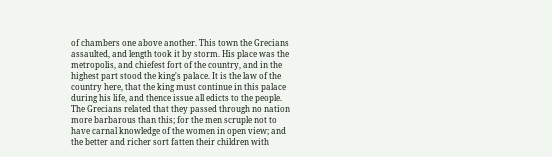of chambers one above another. This town the Grecians assaulted, and length took it by storm. His place was the metropolis, and chiefest fort of the country, and in the highest part stood the king's palace. It is the law of the country here, that the king must continue in this palace during his life, and thence issue all edicts to the people. The Grecians related that they passed through no nation more barbarous than this; for the men scruple not to have carnal knowledge of the women in open view; and the better and richer sort fatten their children with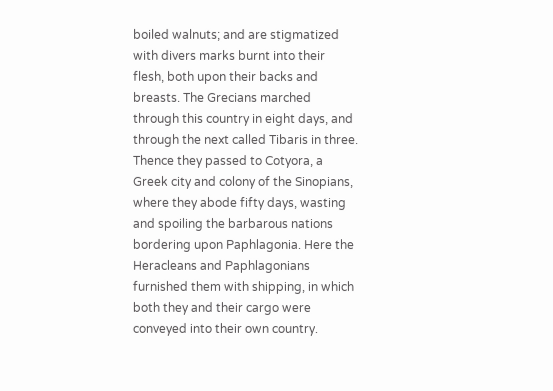boiled walnuts; and are stigmatized with divers marks burnt into their flesh, both upon their backs and breasts. The Grecians marched through this country in eight days, and through the next called Tibaris in three. Thence they passed to Cotyora, a Greek city and colony of the Sinopians, where they abode fifty days, wasting and spoiling the barbarous nations bordering upon Paphlagonia. Here the Heracleans and Paphlagonians furnished them with shipping, in which both they and their cargo were conveyed into their own country.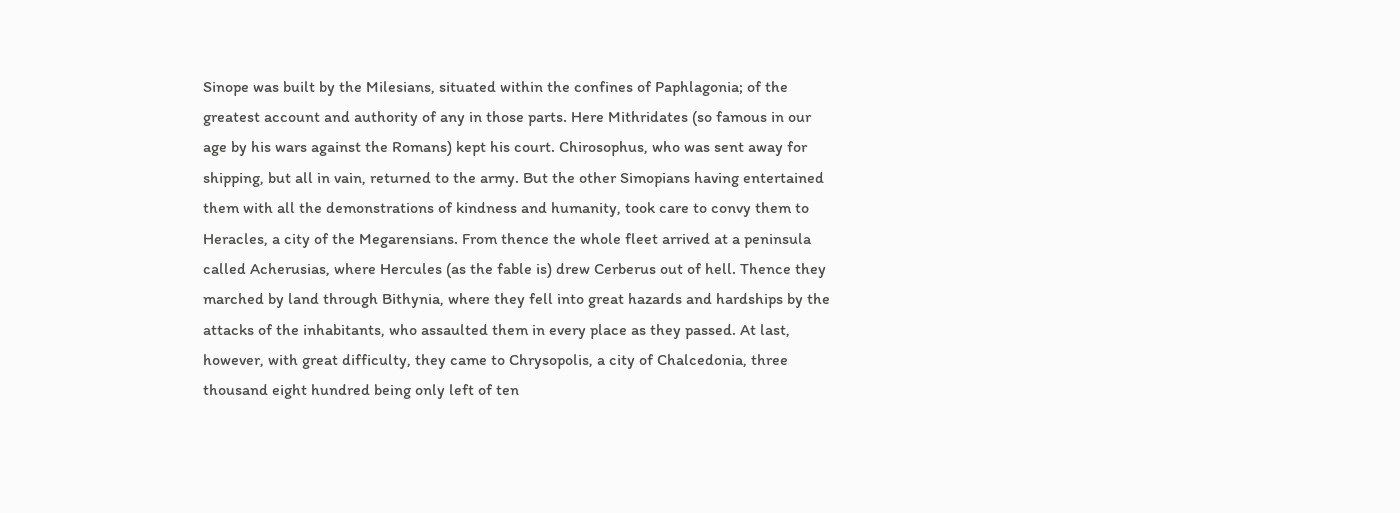Sinope was built by the Milesians, situated within the confines of Paphlagonia; of the greatest account and authority of any in those parts. Here Mithridates (so famous in our age by his wars against the Romans) kept his court. Chirosophus, who was sent away for shipping, but all in vain, returned to the army. But the other Simopians having entertained them with all the demonstrations of kindness and humanity, took care to convy them to Heracles, a city of the Megarensians. From thence the whole fleet arrived at a peninsula called Acherusias, where Hercules (as the fable is) drew Cerberus out of hell. Thence they marched by land through Bithynia, where they fell into great hazards and hardships by the attacks of the inhabitants, who assaulted them in every place as they passed. At last, however, with great difficulty, they came to Chrysopolis, a city of Chalcedonia, three thousand eight hundred being only left of ten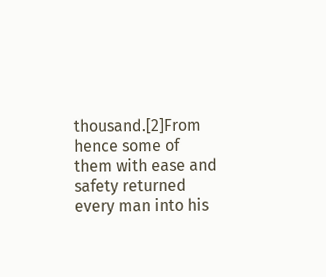thousand.[2]From hence some of them with ease and safety returned every man into his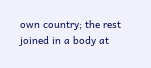own country; the rest joined in a body at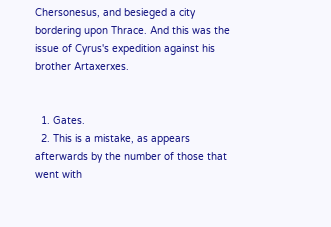Chersonesus, and besieged a city bordering upon Thrace. And this was the issue of Cyrus's expedition against his brother Artaxerxes.


  1. Gates.
  2. This is a mistake, as appears afterwards by the number of those that went with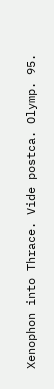Xenophon into Thrace. Vide postca. Olymp. 95.